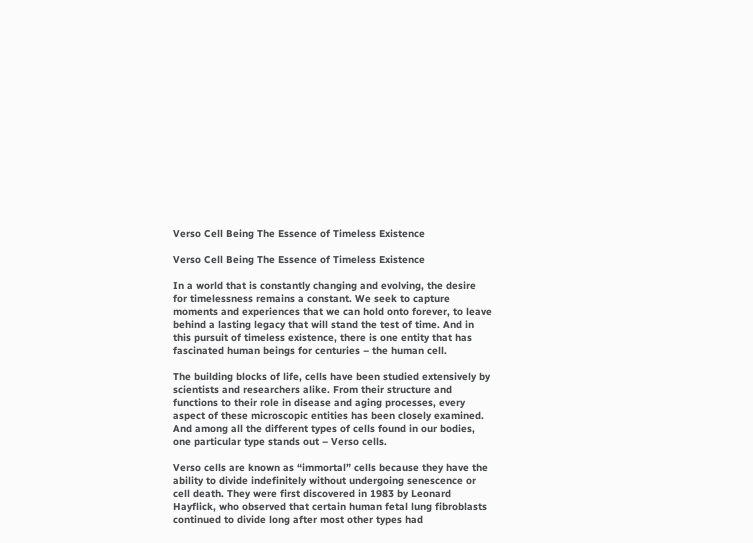Verso Cell Being The Essence of Timeless Existence

Verso Cell Being The Essence of Timeless Existence

In a world that is constantly changing and evolving, the desire for timelessness remains a constant. We seek to capture moments and experiences that we can hold onto forever, to leave behind a lasting legacy that will stand the test of time. And in this pursuit of timeless existence, there is one entity that has fascinated human beings for centuries – the human cell.

The building blocks of life, cells have been studied extensively by scientists and researchers alike. From their structure and functions to their role in disease and aging processes, every aspect of these microscopic entities has been closely examined. And among all the different types of cells found in our bodies, one particular type stands out – Verso cells.

Verso cells are known as “immortal” cells because they have the ability to divide indefinitely without undergoing senescence or cell death. They were first discovered in 1983 by Leonard Hayflick, who observed that certain human fetal lung fibroblasts continued to divide long after most other types had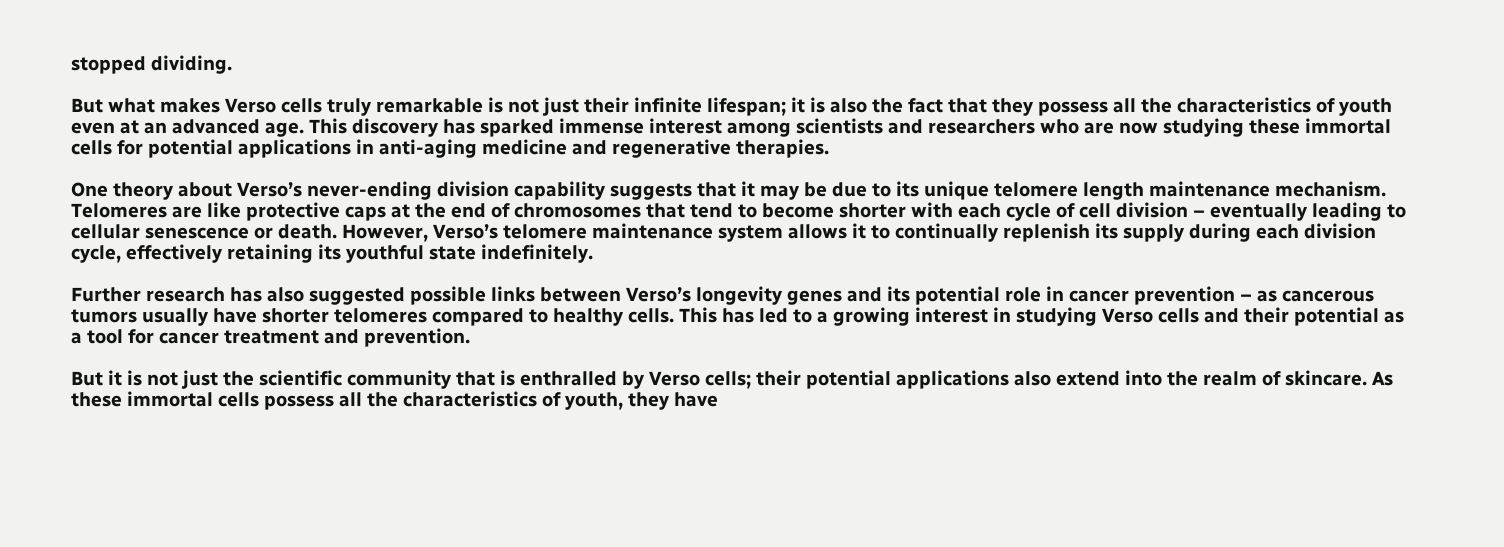stopped dividing.

But what makes Verso cells truly remarkable is not just their infinite lifespan; it is also the fact that they possess all the characteristics of youth even at an advanced age. This discovery has sparked immense interest among scientists and researchers who are now studying these immortal cells for potential applications in anti-aging medicine and regenerative therapies.

One theory about Verso’s never-ending division capability suggests that it may be due to its unique telomere length maintenance mechanism. Telomeres are like protective caps at the end of chromosomes that tend to become shorter with each cycle of cell division – eventually leading to cellular senescence or death. However, Verso’s telomere maintenance system allows it to continually replenish its supply during each division cycle, effectively retaining its youthful state indefinitely.

Further research has also suggested possible links between Verso’s longevity genes and its potential role in cancer prevention – as cancerous tumors usually have shorter telomeres compared to healthy cells. This has led to a growing interest in studying Verso cells and their potential as a tool for cancer treatment and prevention.

But it is not just the scientific community that is enthralled by Verso cells; their potential applications also extend into the realm of skincare. As these immortal cells possess all the characteristics of youth, they have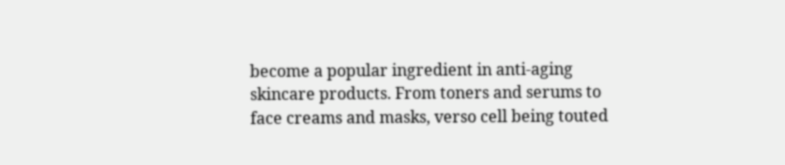become a popular ingredient in anti-aging skincare products. From toners and serums to face creams and masks, verso cell being touted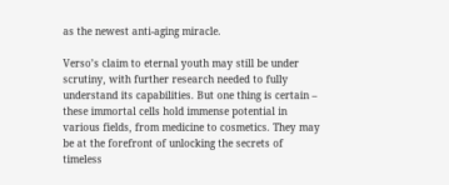as the newest anti-aging miracle.

Verso’s claim to eternal youth may still be under scrutiny, with further research needed to fully understand its capabilities. But one thing is certain – these immortal cells hold immense potential in various fields, from medicine to cosmetics. They may be at the forefront of unlocking the secrets of timeless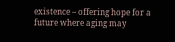existence – offering hope for a future where aging may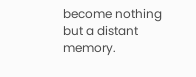become nothing but a distant memory.